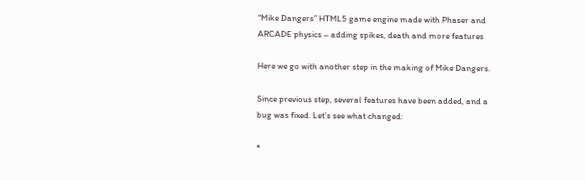“Mike Dangers” HTML5 game engine made with Phaser and ARCADE physics – adding spikes, death and more features

Here we go with another step in the making of Mike Dangers.

Since previous step, several features have been added, and a bug was fixed. Let’s see what changed:

*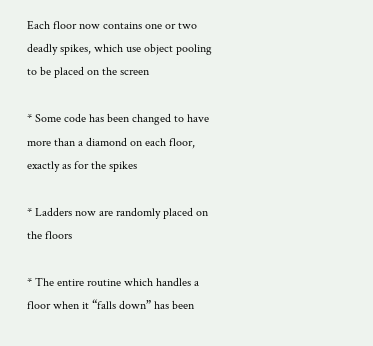Each floor now contains one or two deadly spikes, which use object pooling to be placed on the screen

* Some code has been changed to have more than a diamond on each floor, exactly as for the spikes

* Ladders now are randomly placed on the floors

* The entire routine which handles a floor when it “falls down” has been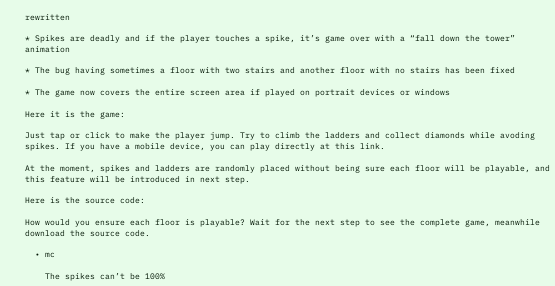rewritten

* Spikes are deadly and if the player touches a spike, it’s game over with a “fall down the tower” animation

* The bug having sometimes a floor with two stairs and another floor with no stairs has been fixed

* The game now covers the entire screen area if played on portrait devices or windows

Here it is the game:

Just tap or click to make the player jump. Try to climb the ladders and collect diamonds while avoding spikes. If you have a mobile device, you can play directly at this link.

At the moment, spikes and ladders are randomly placed without being sure each floor will be playable, and this feature will be introduced in next step.

Here is the source code:

How would you ensure each floor is playable? Wait for the next step to see the complete game, meanwhile download the source code.

  • mc

    The spikes can’t be 100%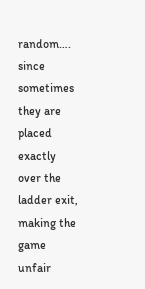random…. since sometimes they are placed exactly over the ladder exit, making the game unfair